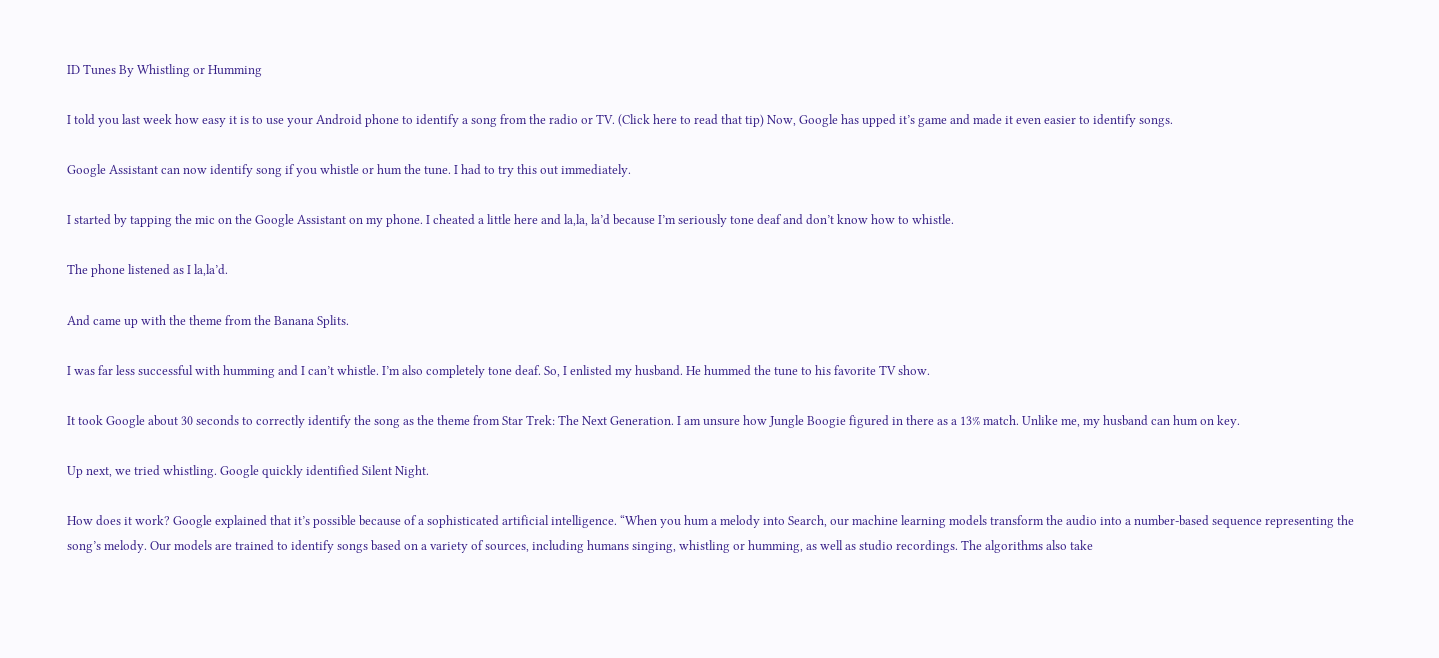ID Tunes By Whistling or Humming

I told you last week how easy it is to use your Android phone to identify a song from the radio or TV. (Click here to read that tip) Now, Google has upped it’s game and made it even easier to identify songs.

Google Assistant can now identify song if you whistle or hum the tune. I had to try this out immediately.

I started by tapping the mic on the Google Assistant on my phone. I cheated a little here and la,la, la’d because I’m seriously tone deaf and don’t know how to whistle.

The phone listened as I la,la’d.

And came up with the theme from the Banana Splits.

I was far less successful with humming and I can’t whistle. I’m also completely tone deaf. So, I enlisted my husband. He hummed the tune to his favorite TV show.

It took Google about 30 seconds to correctly identify the song as the theme from Star Trek: The Next Generation. I am unsure how Jungle Boogie figured in there as a 13% match. Unlike me, my husband can hum on key.

Up next, we tried whistling. Google quickly identified Silent Night.

How does it work? Google explained that it’s possible because of a sophisticated artificial intelligence. “When you hum a melody into Search, our machine learning models transform the audio into a number-based sequence representing the song’s melody. Our models are trained to identify songs based on a variety of sources, including humans singing, whistling or humming, as well as studio recordings. The algorithms also take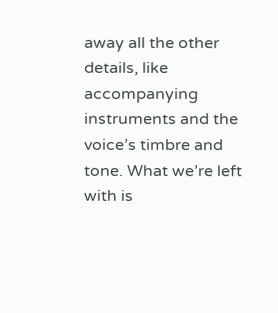away all the other details, like accompanying instruments and the voice’s timbre and tone. What we’re left with is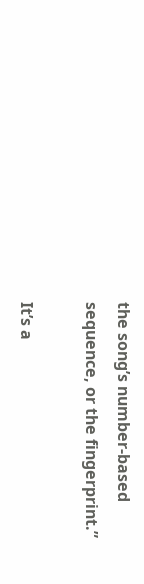the song’s number-based sequence, or the fingerprint.”

It’s a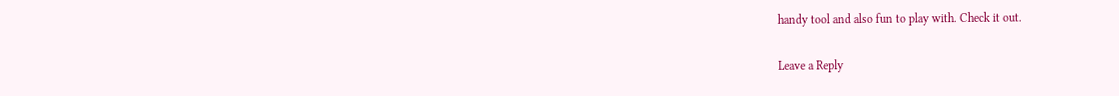handy tool and also fun to play with. Check it out.

Leave a Reply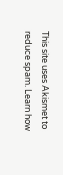This site uses Akismet to reduce spam. Learn how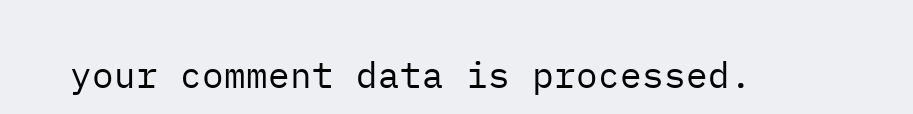your comment data is processed.